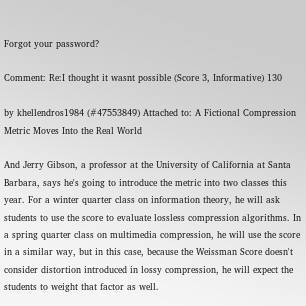Forgot your password?

Comment: Re:I thought it wasnt possible (Score 3, Informative) 130

by khellendros1984 (#47553849) Attached to: A Fictional Compression Metric Moves Into the Real World

And Jerry Gibson, a professor at the University of California at Santa Barbara, says he's going to introduce the metric into two classes this year. For a winter quarter class on information theory, he will ask students to use the score to evaluate lossless compression algorithms. In a spring quarter class on multimedia compression, he will use the score in a similar way, but in this case, because the Weissman Score doesn't consider distortion introduced in lossy compression, he will expect the students to weight that factor as well.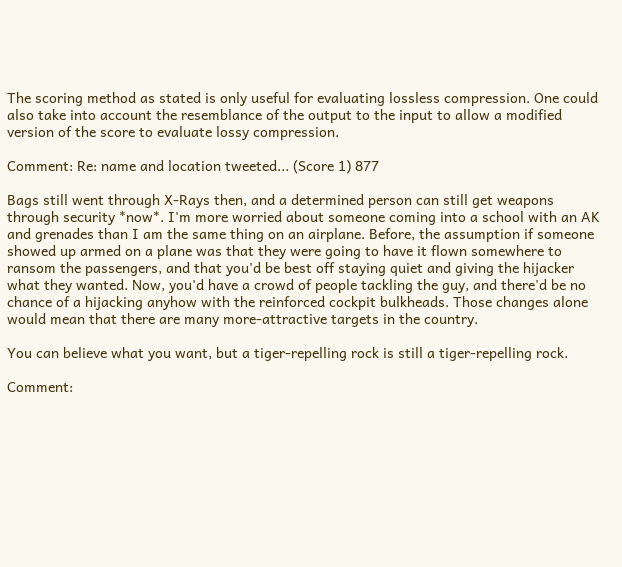The scoring method as stated is only useful for evaluating lossless compression. One could also take into account the resemblance of the output to the input to allow a modified version of the score to evaluate lossy compression.

Comment: Re: name and location tweeted... (Score 1) 877

Bags still went through X-Rays then, and a determined person can still get weapons through security *now*. I'm more worried about someone coming into a school with an AK and grenades than I am the same thing on an airplane. Before, the assumption if someone showed up armed on a plane was that they were going to have it flown somewhere to ransom the passengers, and that you'd be best off staying quiet and giving the hijacker what they wanted. Now, you'd have a crowd of people tackling the guy, and there'd be no chance of a hijacking anyhow with the reinforced cockpit bulkheads. Those changes alone would mean that there are many more-attractive targets in the country.

You can believe what you want, but a tiger-repelling rock is still a tiger-repelling rock.

Comment: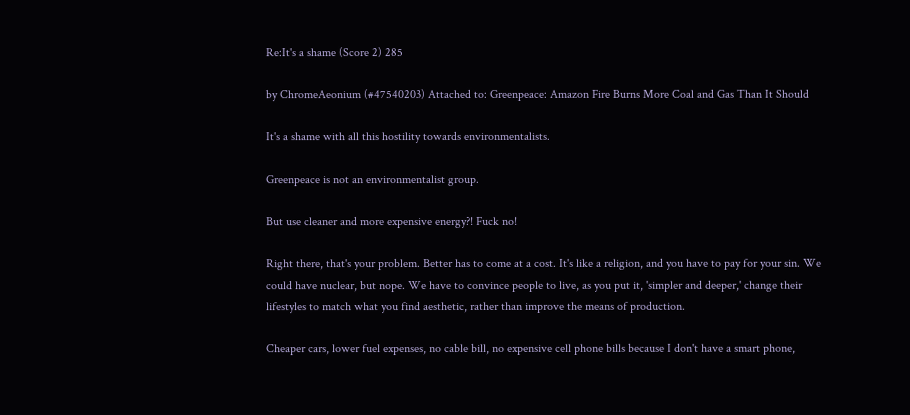Re:It's a shame (Score 2) 285

by ChromeAeonium (#47540203) Attached to: Greenpeace: Amazon Fire Burns More Coal and Gas Than It Should

It's a shame with all this hostility towards environmentalists.

Greenpeace is not an environmentalist group.

But use cleaner and more expensive energy?! Fuck no!

Right there, that's your problem. Better has to come at a cost. It's like a religion, and you have to pay for your sin. We could have nuclear, but nope. We have to convince people to live, as you put it, 'simpler and deeper,' change their lifestyles to match what you find aesthetic, rather than improve the means of production.

Cheaper cars, lower fuel expenses, no cable bill, no expensive cell phone bills because I don't have a smart phone,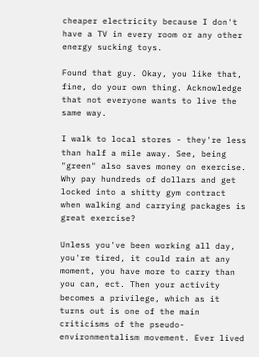cheaper electricity because I don't have a TV in every room or any other energy sucking toys.

Found that guy. Okay, you like that, fine, do your own thing. Acknowledge that not everyone wants to live the same way.

I walk to local stores - they're less than half a mile away. See, being "green" also saves money on exercise. Why pay hundreds of dollars and get locked into a shitty gym contract when walking and carrying packages is great exercise?

Unless you've been working all day, you're tired, it could rain at any moment, you have more to carry than you can, ect. Then your activity becomes a privilege, which as it turns out is one of the main criticisms of the pseudo-environmentalism movement. Ever lived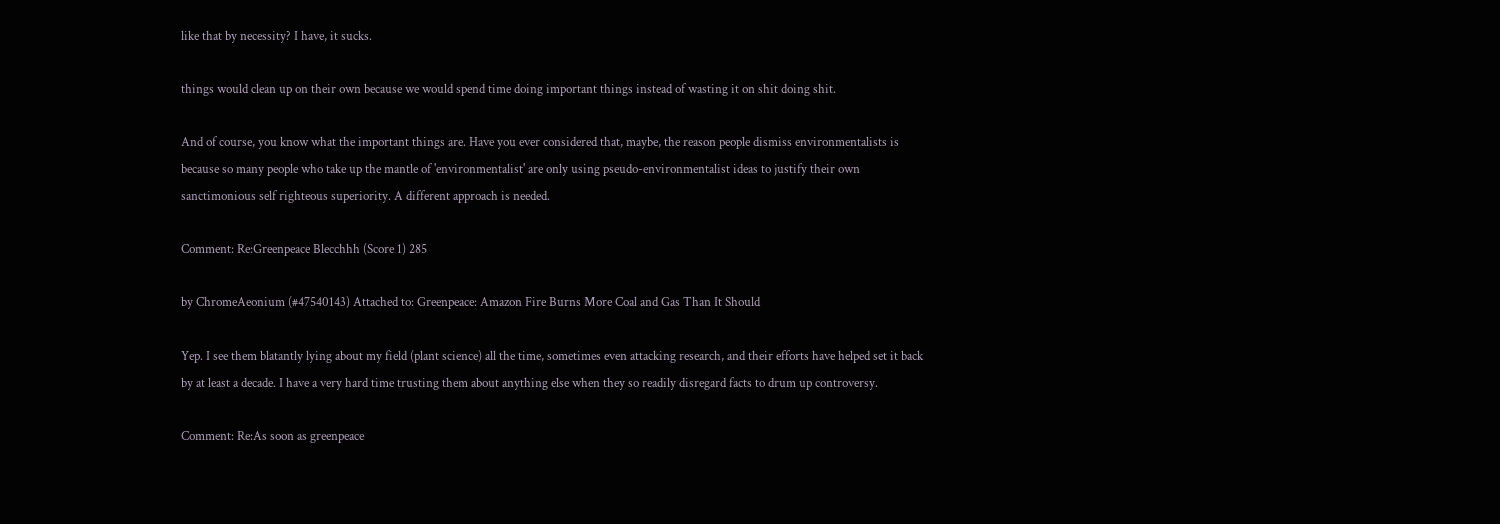like that by necessity? I have, it sucks.

things would clean up on their own because we would spend time doing important things instead of wasting it on shit doing shit.

And of course, you know what the important things are. Have you ever considered that, maybe, the reason people dismiss environmentalists is because so many people who take up the mantle of 'environmentalist' are only using pseudo-environmentalist ideas to justify their own sanctimonious self righteous superiority. A different approach is needed.

Comment: Re:Greenpeace Blecchhh (Score 1) 285

by ChromeAeonium (#47540143) Attached to: Greenpeace: Amazon Fire Burns More Coal and Gas Than It Should

Yep. I see them blatantly lying about my field (plant science) all the time, sometimes even attacking research, and their efforts have helped set it back by at least a decade. I have a very hard time trusting them about anything else when they so readily disregard facts to drum up controversy.

Comment: Re:As soon as greenpeace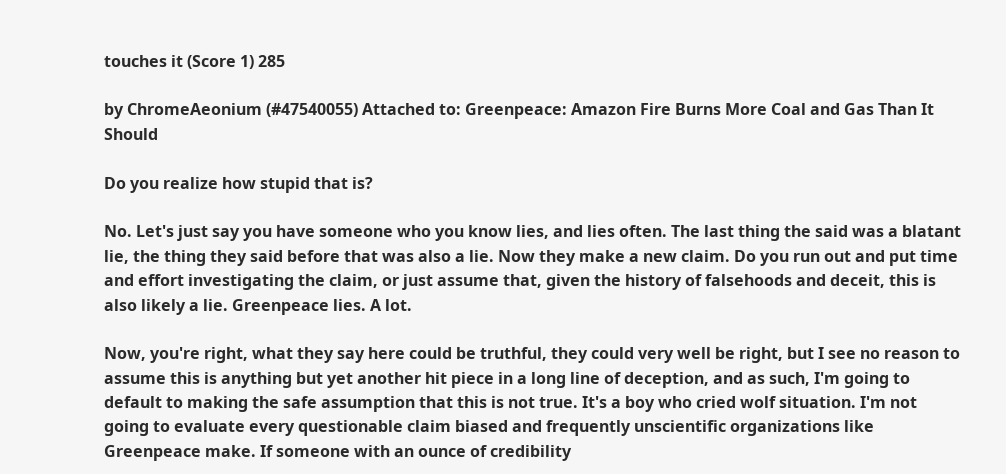touches it (Score 1) 285

by ChromeAeonium (#47540055) Attached to: Greenpeace: Amazon Fire Burns More Coal and Gas Than It Should

Do you realize how stupid that is?

No. Let's just say you have someone who you know lies, and lies often. The last thing the said was a blatant lie, the thing they said before that was also a lie. Now they make a new claim. Do you run out and put time and effort investigating the claim, or just assume that, given the history of falsehoods and deceit, this is also likely a lie. Greenpeace lies. A lot.

Now, you're right, what they say here could be truthful, they could very well be right, but I see no reason to assume this is anything but yet another hit piece in a long line of deception, and as such, I'm going to default to making the safe assumption that this is not true. It's a boy who cried wolf situation. I'm not going to evaluate every questionable claim biased and frequently unscientific organizations like Greenpeace make. If someone with an ounce of credibility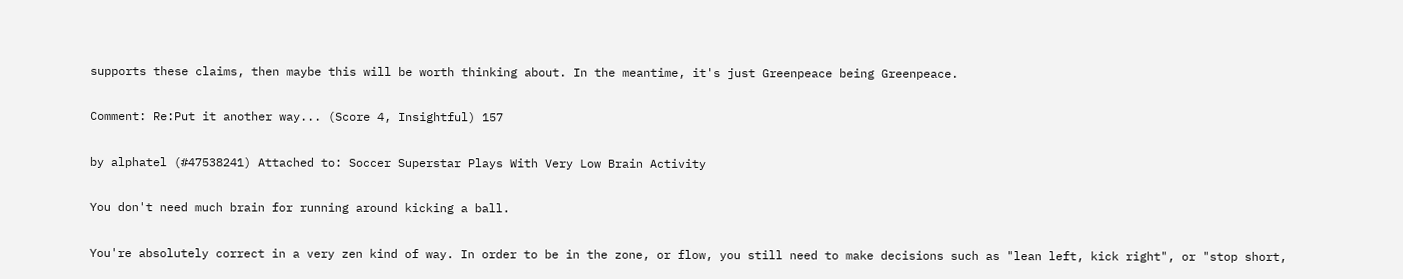supports these claims, then maybe this will be worth thinking about. In the meantime, it's just Greenpeace being Greenpeace.

Comment: Re:Put it another way... (Score 4, Insightful) 157

by alphatel (#47538241) Attached to: Soccer Superstar Plays With Very Low Brain Activity

You don't need much brain for running around kicking a ball.

You're absolutely correct in a very zen kind of way. In order to be in the zone, or flow, you still need to make decisions such as "lean left, kick right", or "stop short,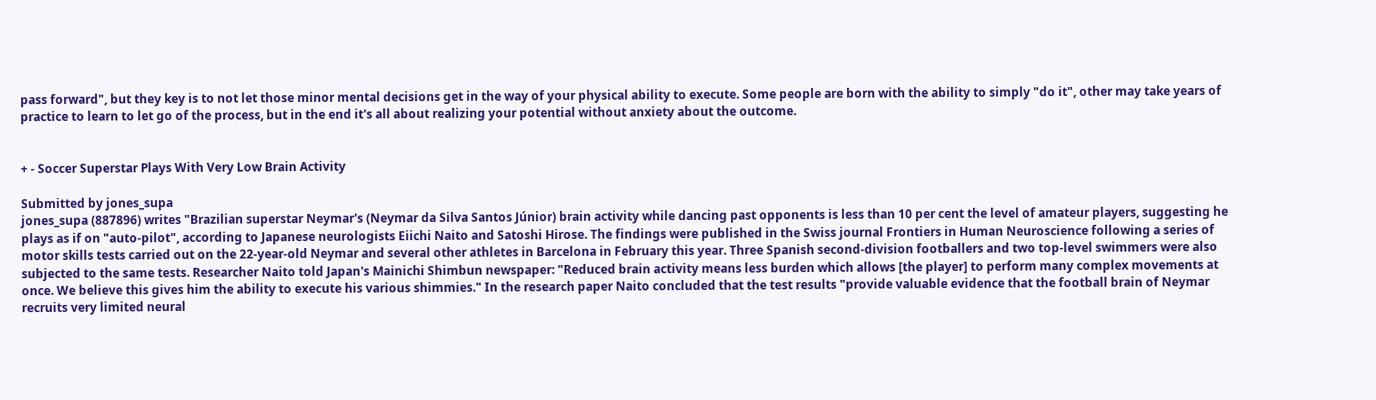pass forward", but they key is to not let those minor mental decisions get in the way of your physical ability to execute. Some people are born with the ability to simply "do it", other may take years of practice to learn to let go of the process, but in the end it's all about realizing your potential without anxiety about the outcome.


+ - Soccer Superstar Plays With Very Low Brain Activity

Submitted by jones_supa
jones_supa (887896) writes "Brazilian superstar Neymar's (Neymar da Silva Santos Júnior) brain activity while dancing past opponents is less than 10 per cent the level of amateur players, suggesting he plays as if on "auto-pilot", according to Japanese neurologists Eiichi Naito and Satoshi Hirose. The findings were published in the Swiss journal Frontiers in Human Neuroscience following a series of motor skills tests carried out on the 22-year-old Neymar and several other athletes in Barcelona in February this year. Three Spanish second-division footballers and two top-level swimmers were also subjected to the same tests. Researcher Naito told Japan's Mainichi Shimbun newspaper: "Reduced brain activity means less burden which allows [the player] to perform many complex movements at once. We believe this gives him the ability to execute his various shimmies." In the research paper Naito concluded that the test results "provide valuable evidence that the football brain of Neymar recruits very limited neural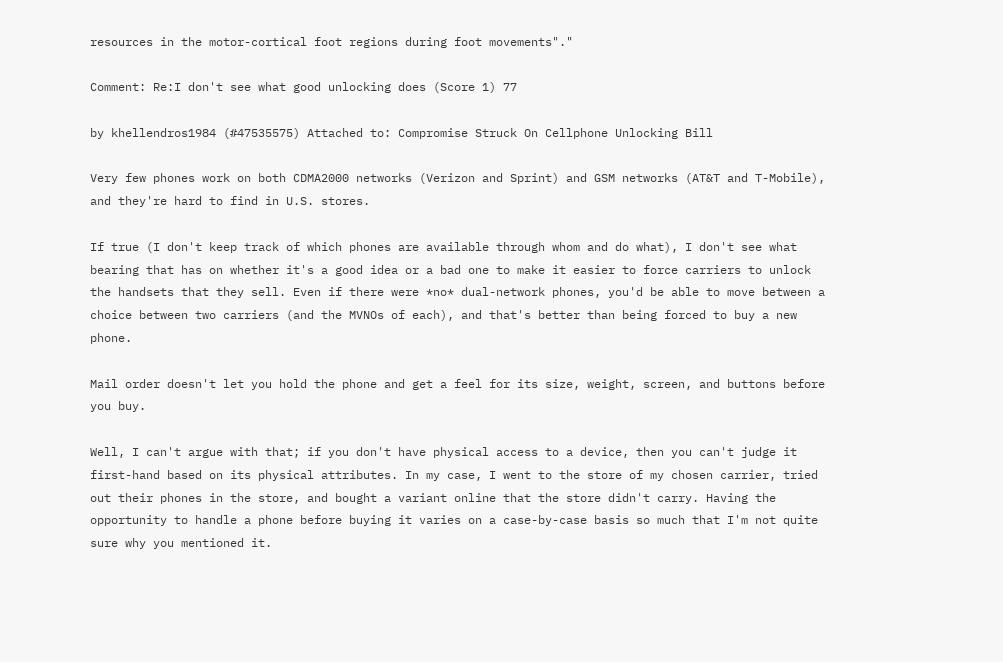resources in the motor-cortical foot regions during foot movements"."

Comment: Re:I don't see what good unlocking does (Score 1) 77

by khellendros1984 (#47535575) Attached to: Compromise Struck On Cellphone Unlocking Bill

Very few phones work on both CDMA2000 networks (Verizon and Sprint) and GSM networks (AT&T and T-Mobile), and they're hard to find in U.S. stores.

If true (I don't keep track of which phones are available through whom and do what), I don't see what bearing that has on whether it's a good idea or a bad one to make it easier to force carriers to unlock the handsets that they sell. Even if there were *no* dual-network phones, you'd be able to move between a choice between two carriers (and the MVNOs of each), and that's better than being forced to buy a new phone.

Mail order doesn't let you hold the phone and get a feel for its size, weight, screen, and buttons before you buy.

Well, I can't argue with that; if you don't have physical access to a device, then you can't judge it first-hand based on its physical attributes. In my case, I went to the store of my chosen carrier, tried out their phones in the store, and bought a variant online that the store didn't carry. Having the opportunity to handle a phone before buying it varies on a case-by-case basis so much that I'm not quite sure why you mentioned it.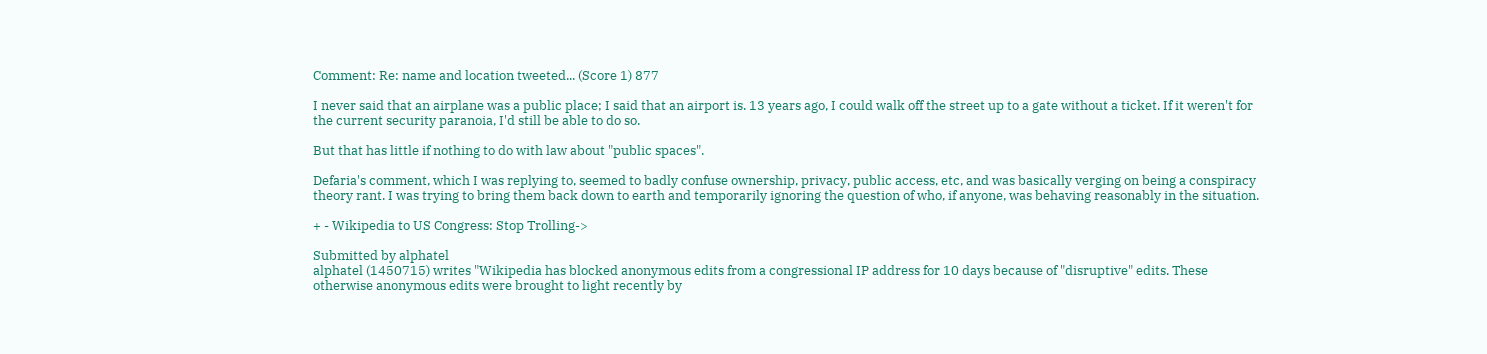Comment: Re: name and location tweeted... (Score 1) 877

I never said that an airplane was a public place; I said that an airport is. 13 years ago, I could walk off the street up to a gate without a ticket. If it weren't for the current security paranoia, I'd still be able to do so.

But that has little if nothing to do with law about "public spaces".

Defaria's comment, which I was replying to, seemed to badly confuse ownership, privacy, public access, etc, and was basically verging on being a conspiracy theory rant. I was trying to bring them back down to earth and temporarily ignoring the question of who, if anyone, was behaving reasonably in the situation.

+ - Wikipedia to US Congress: Stop Trolling->

Submitted by alphatel
alphatel (1450715) writes "Wikipedia has blocked anonymous edits from a congressional IP address for 10 days because of "disruptive" edits. These otherwise anonymous edits were brought to light recently by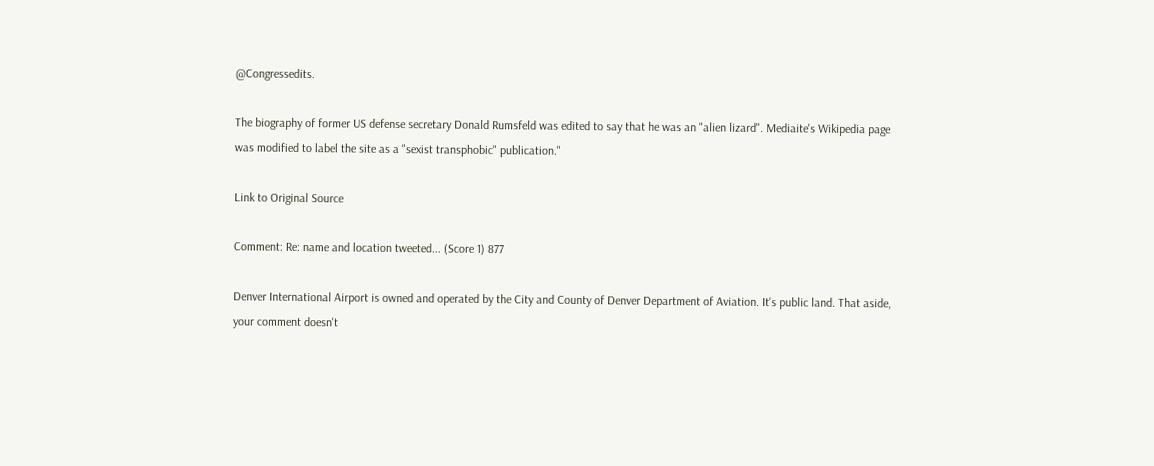@Congressedits.

The biography of former US defense secretary Donald Rumsfeld was edited to say that he was an "alien lizard". Mediaite's Wikipedia page was modified to label the site as a "sexist transphobic" publication."

Link to Original Source

Comment: Re: name and location tweeted... (Score 1) 877

Denver International Airport is owned and operated by the City and County of Denver Department of Aviation. It's public land. That aside, your comment doesn't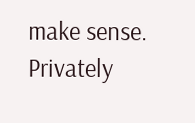make sense. Privately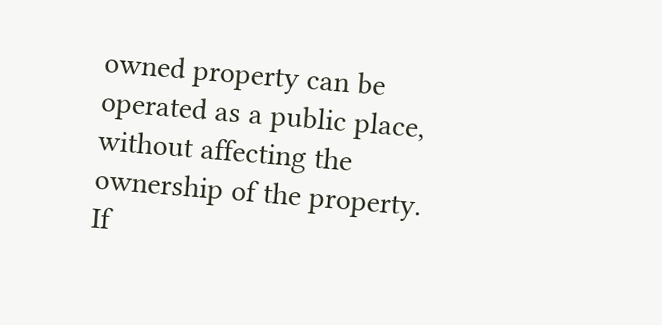owned property can be operated as a public place, without affecting the ownership of the property. If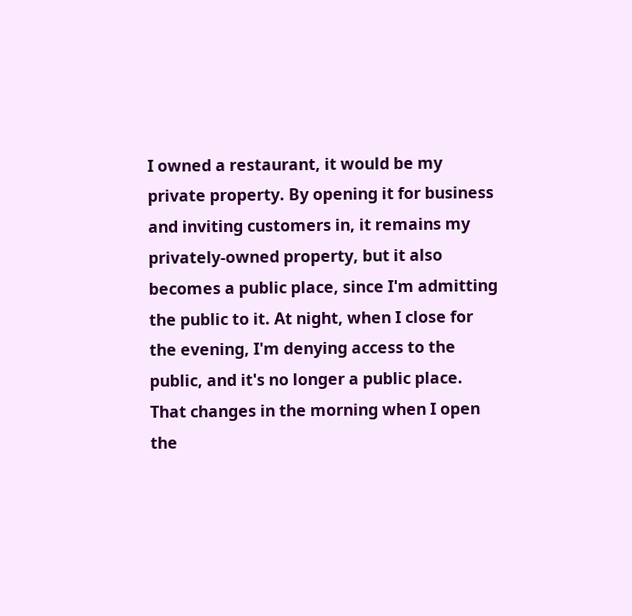I owned a restaurant, it would be my private property. By opening it for business and inviting customers in, it remains my privately-owned property, but it also becomes a public place, since I'm admitting the public to it. At night, when I close for the evening, I'm denying access to the public, and it's no longer a public place. That changes in the morning when I open the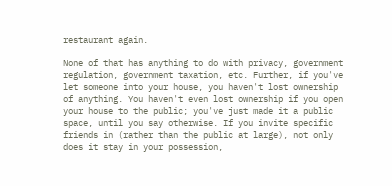restaurant again.

None of that has anything to do with privacy, government regulation, government taxation, etc. Further, if you've let someone into your house, you haven't lost ownership of anything. You haven't even lost ownership if you open your house to the public; you've just made it a public space, until you say otherwise. If you invite specific friends in (rather than the public at large), not only does it stay in your possession,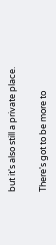but it's also still a private place.

There's got to be more to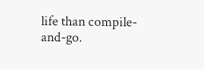life than compile-and-go.